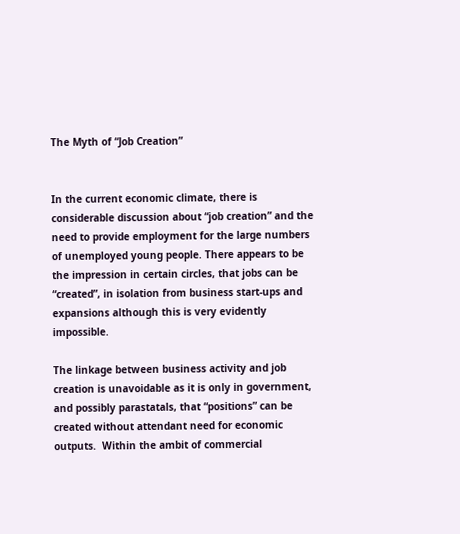The Myth of “Job Creation”


In the current economic climate, there is considerable discussion about “job creation” and the need to provide employment for the large numbers of unemployed young people. There appears to be the impression in certain circles, that jobs can be “created”, in isolation from business start-ups and expansions although this is very evidently impossible.

The linkage between business activity and job creation is unavoidable as it is only in government, and possibly parastatals, that “positions” can be created without attendant need for economic outputs.  Within the ambit of commercial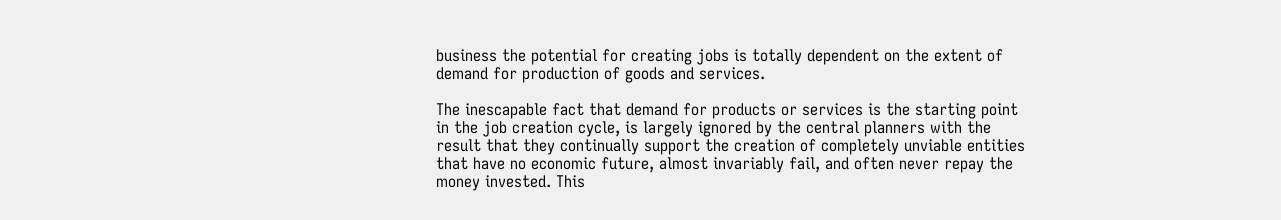business the potential for creating jobs is totally dependent on the extent of demand for production of goods and services.

The inescapable fact that demand for products or services is the starting point in the job creation cycle, is largely ignored by the central planners with the result that they continually support the creation of completely unviable entities that have no economic future, almost invariably fail, and often never repay the money invested. This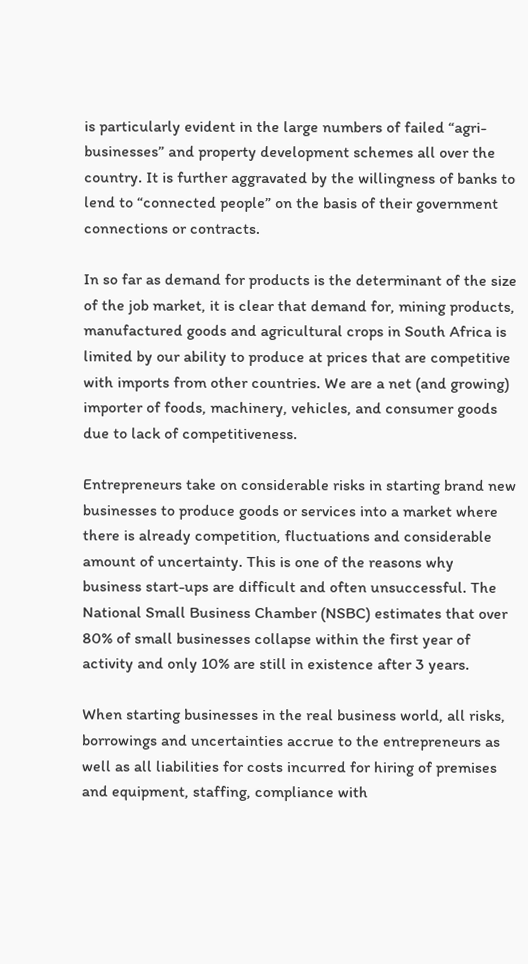is particularly evident in the large numbers of failed “agri-businesses” and property development schemes all over the country. It is further aggravated by the willingness of banks to lend to “connected people” on the basis of their government connections or contracts.

In so far as demand for products is the determinant of the size of the job market, it is clear that demand for, mining products, manufactured goods and agricultural crops in South Africa is limited by our ability to produce at prices that are competitive with imports from other countries. We are a net (and growing) importer of foods, machinery, vehicles, and consumer goods due to lack of competitiveness.

Entrepreneurs take on considerable risks in starting brand new businesses to produce goods or services into a market where there is already competition, fluctuations and considerable amount of uncertainty. This is one of the reasons why business start-ups are difficult and often unsuccessful. The National Small Business Chamber (NSBC) estimates that over 80% of small businesses collapse within the first year of activity and only 10% are still in existence after 3 years.

When starting businesses in the real business world, all risks, borrowings and uncertainties accrue to the entrepreneurs as well as all liabilities for costs incurred for hiring of premises and equipment, staffing, compliance with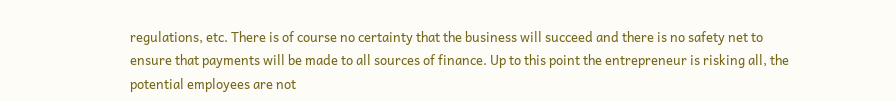regulations, etc. There is of course no certainty that the business will succeed and there is no safety net to ensure that payments will be made to all sources of finance. Up to this point the entrepreneur is risking all, the potential employees are not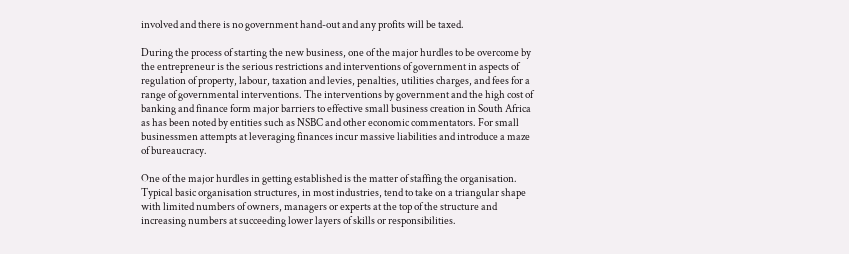involved and there is no government hand-out and any profits will be taxed.

During the process of starting the new business, one of the major hurdles to be overcome by the entrepreneur is the serious restrictions and interventions of government in aspects of regulation of property, labour, taxation and levies, penalties, utilities charges, and fees for a range of governmental interventions. The interventions by government and the high cost of banking and finance form major barriers to effective small business creation in South Africa as has been noted by entities such as NSBC and other economic commentators. For small businessmen attempts at leveraging finances incur massive liabilities and introduce a maze of bureaucracy.

One of the major hurdles in getting established is the matter of staffing the organisation.  Typical basic organisation structures, in most industries, tend to take on a triangular shape with limited numbers of owners, managers or experts at the top of the structure and increasing numbers at succeeding lower layers of skills or responsibilities.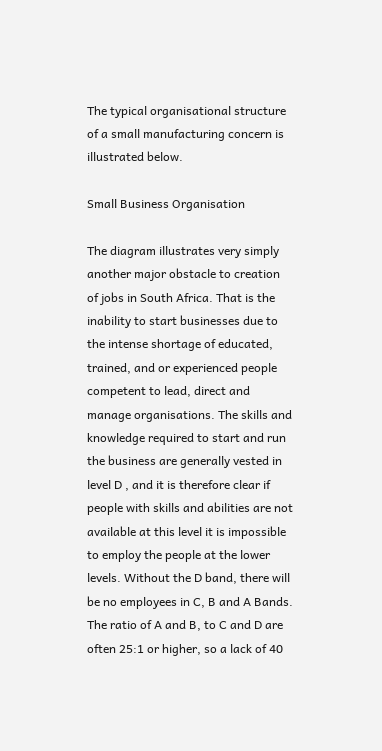The typical organisational structure of a small manufacturing concern is illustrated below.

Small Business Organisation

The diagram illustrates very simply another major obstacle to creation of jobs in South Africa. That is the inability to start businesses due to the intense shortage of educated, trained, and or experienced people competent to lead, direct and manage organisations. The skills and knowledge required to start and run the business are generally vested in level D , and it is therefore clear if people with skills and abilities are not available at this level it is impossible to employ the people at the lower levels. Without the D band, there will be no employees in C, B and A Bands. The ratio of A and B, to C and D are often 25:1 or higher, so a lack of 40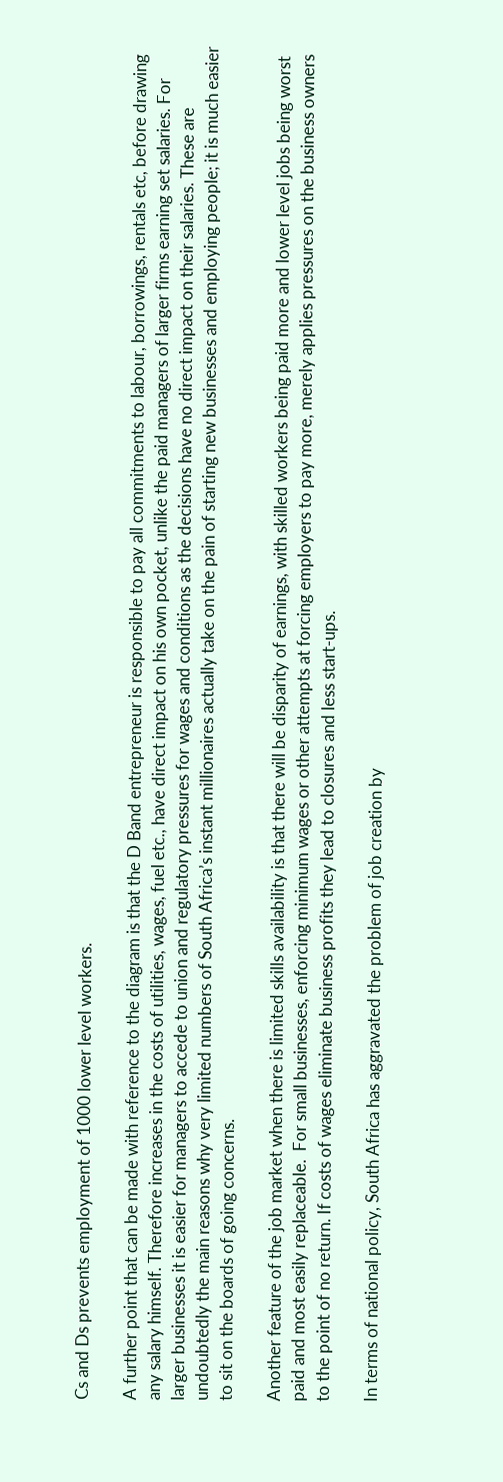Cs and Ds prevents employment of 1000 lower level workers.

A further point that can be made with reference to the diagram is that the D Band entrepreneur is responsible to pay all commitments to labour, borrowings, rentals etc, before drawing any salary himself. Therefore increases in the costs of utilities, wages, fuel etc., have direct impact on his own pocket, unlike the paid managers of larger firms earning set salaries. For larger businesses it is easier for managers to accede to union and regulatory pressures for wages and conditions as the decisions have no direct impact on their salaries. These are undoubtedly the main reasons why very limited numbers of South Africa’s instant millionaires actually take on the pain of starting new businesses and employing people; it is much easier to sit on the boards of going concerns.

Another feature of the job market when there is limited skills availability is that there will be disparity of earnings, with skilled workers being paid more and lower level jobs being worst paid and most easily replaceable.  For small businesses, enforcing minimum wages or other attempts at forcing employers to pay more, merely applies pressures on the business owners to the point of no return. If costs of wages eliminate business profits they lead to closures and less start-ups.

In terms of national policy, South Africa has aggravated the problem of job creation by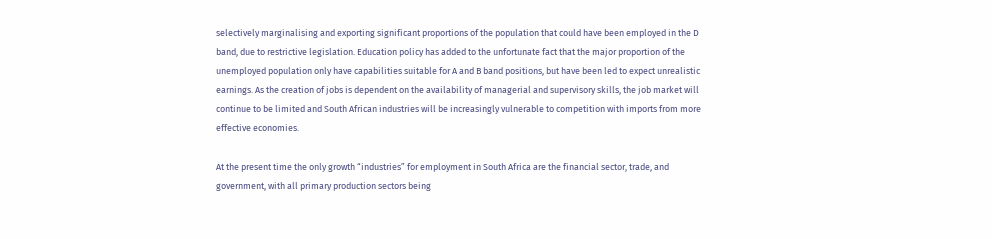selectively marginalising and exporting significant proportions of the population that could have been employed in the D band, due to restrictive legislation. Education policy has added to the unfortunate fact that the major proportion of the unemployed population only have capabilities suitable for A and B band positions, but have been led to expect unrealistic earnings. As the creation of jobs is dependent on the availability of managerial and supervisory skills, the job market will continue to be limited and South African industries will be increasingly vulnerable to competition with imports from more effective economies.

At the present time the only growth “industries” for employment in South Africa are the financial sector, trade, and government, with all primary production sectors being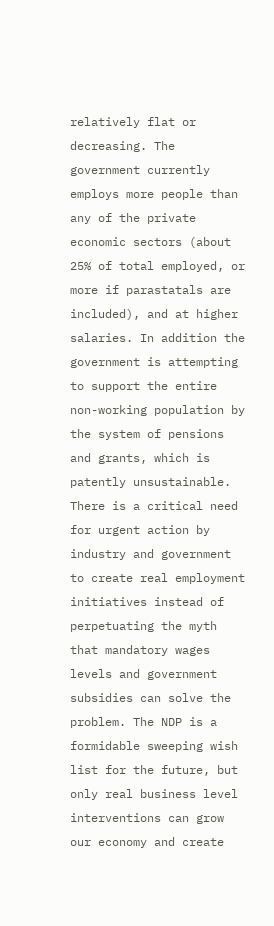relatively flat or decreasing. The government currently employs more people than any of the private economic sectors (about 25% of total employed, or more if parastatals are included), and at higher salaries. In addition the government is attempting to support the entire non-working population by the system of pensions and grants, which is patently unsustainable. There is a critical need for urgent action by industry and government to create real employment initiatives instead of perpetuating the myth that mandatory wages levels and government subsidies can solve the problem. The NDP is a formidable sweeping wish list for the future, but only real business level interventions can grow our economy and create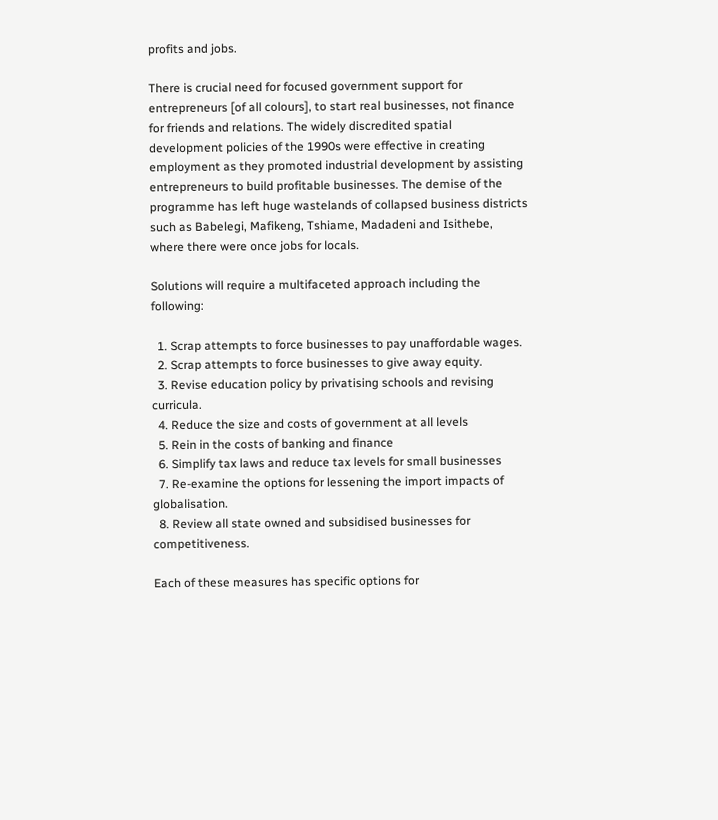profits and jobs.

There is crucial need for focused government support for entrepreneurs [of all colours], to start real businesses, not finance for friends and relations. The widely discredited spatial development policies of the 1990s were effective in creating employment as they promoted industrial development by assisting entrepreneurs to build profitable businesses. The demise of the programme has left huge wastelands of collapsed business districts such as Babelegi, Mafikeng, Tshiame, Madadeni and Isithebe, where there were once jobs for locals.

Solutions will require a multifaceted approach including the following:

  1. Scrap attempts to force businesses to pay unaffordable wages.
  2. Scrap attempts to force businesses to give away equity.
  3. Revise education policy by privatising schools and revising curricula.
  4. Reduce the size and costs of government at all levels
  5. Rein in the costs of banking and finance
  6. Simplify tax laws and reduce tax levels for small businesses
  7. Re-examine the options for lessening the import impacts of globalisation.
  8. Review all state owned and subsidised businesses for competitiveness.

Each of these measures has specific options for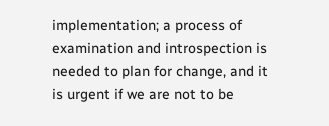implementation; a process of examination and introspection is needed to plan for change, and it is urgent if we are not to be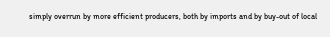simply overrun by more efficient producers, both by imports and by buy-out of local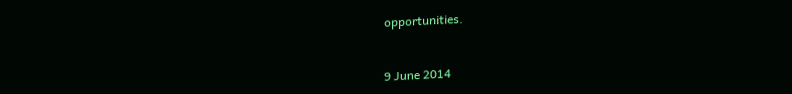opportunities.


9 June 2014